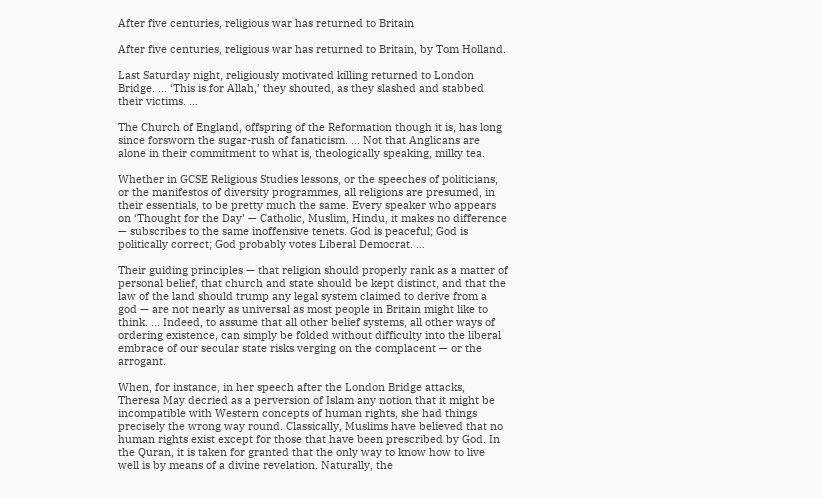After five centuries, religious war has returned to Britain

After five centuries, religious war has returned to Britain, by Tom Holland.

Last Saturday night, religiously motivated killing returned to London Bridge. … ‘This is for Allah,’ they shouted, as they slashed and stabbed their victims. …

The Church of England, offspring of the Reformation though it is, has long since forsworn the sugar-rush of fanaticism. … Not that Anglicans are alone in their commitment to what is, theologically speaking, milky tea.

Whether in GCSE Religious Studies lessons, or the speeches of politicians, or the manifestos of diversity programmes, all religions are presumed, in their essentials, to be pretty much the same. Every speaker who appears on ‘Thought for the Day’ — Catholic, Muslim, Hindu, it makes no difference — subscribes to the same inoffensive tenets. God is peaceful; God is politically correct; God probably votes Liberal Democrat. …

Their guiding principles — that religion should properly rank as a matter of personal belief, that church and state should be kept distinct, and that the law of the land should trump any legal system claimed to derive from a god — are not nearly as universal as most people in Britain might like to think. … Indeed, to assume that all other belief systems, all other ways of ordering existence, can simply be folded without difficulty into the liberal embrace of our secular state risks verging on the complacent — or the arrogant.

When, for instance, in her speech after the London Bridge attacks, Theresa May decried as a perversion of Islam any notion that it might be incompatible with Western concepts of human rights, she had things precisely the wrong way round. Classically, Muslims have believed that no human rights exist except for those that have been prescribed by God. In the Quran, it is taken for granted that the only way to know how to live well is by means of a divine revelation. Naturally, the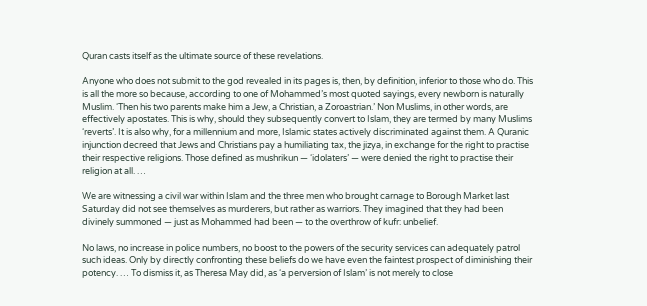Quran casts itself as the ultimate source of these revelations.

Anyone who does not submit to the god revealed in its pages is, then, by definition, inferior to those who do. This is all the more so because, according to one of Mohammed’s most quoted sayings, every newborn is naturally Muslim. ‘Then his two parents make him a Jew, a Christian, a Zoroastrian.’ Non Muslims, in other words, are effectively apostates. This is why, should they subsequently convert to Islam, they are termed by many Muslims ‘reverts’. It is also why, for a millennium and more, Islamic states actively discriminated against them. A Quranic injunction decreed that Jews and Christians pay a humiliating tax, the jizya, in exchange for the right to practise their respective religions. Those defined as mushrikun — ‘idolaters’ — were denied the right to practise their religion at all. …

We are witnessing a civil war within Islam and the three men who brought carnage to Borough Market last Saturday did not see themselves as murderers, but rather as warriors. They imagined that they had been divinely summoned — just as Mohammed had been — to the overthrow of kufr: unbelief.

No laws, no increase in police numbers, no boost to the powers of the security services can adequately patrol such ideas. Only by directly confronting these beliefs do we have even the faintest prospect of diminishing their potency. … To dismiss it, as Theresa May did, as ‘a perversion of Islam’ is not merely to close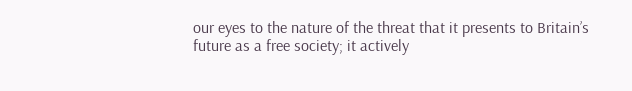our eyes to the nature of the threat that it presents to Britain’s future as a free society; it actively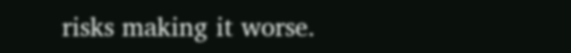risks making it worse.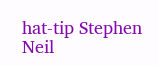hat-tip Stephen Neil